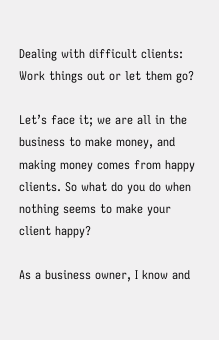Dealing with difficult clients: Work things out or let them go?

Let’s face it; we are all in the business to make money, and making money comes from happy clients. So what do you do when nothing seems to make your client happy?

As a business owner, I know and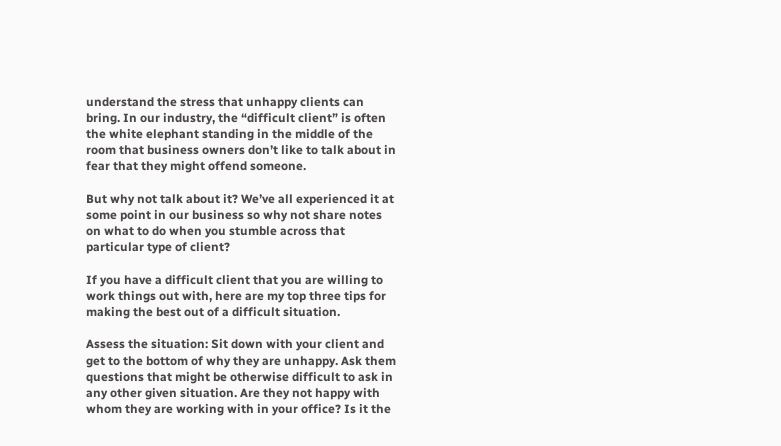understand the stress that unhappy clients can bring. In our industry, the “difficult client” is often the white elephant standing in the middle of the room that business owners don’t like to talk about in fear that they might offend someone.

But why not talk about it? We’ve all experienced it at some point in our business so why not share notes on what to do when you stumble across that particular type of client?

If you have a difficult client that you are willing to work things out with, here are my top three tips for making the best out of a difficult situation.

Assess the situation: Sit down with your client and get to the bottom of why they are unhappy. Ask them questions that might be otherwise difficult to ask in any other given situation. Are they not happy with whom they are working with in your office? Is it the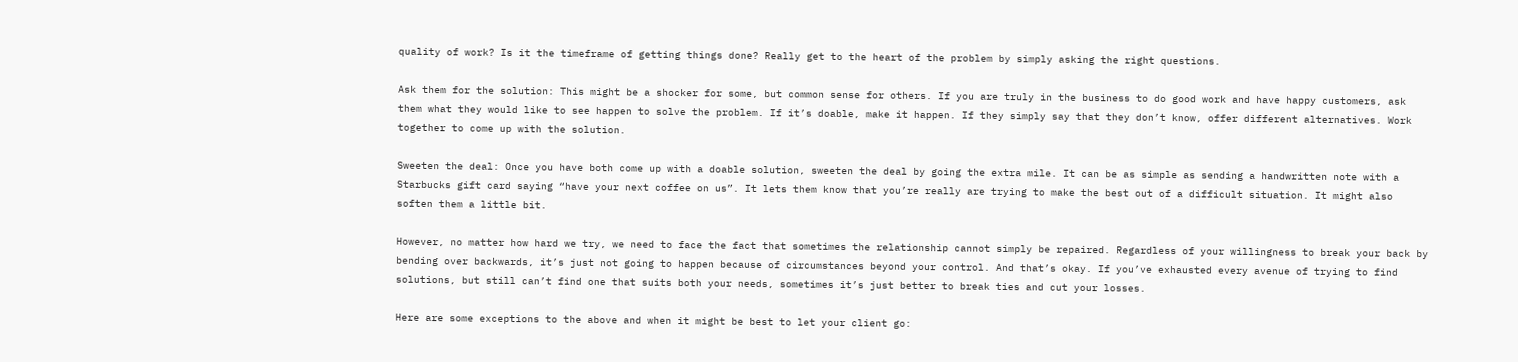quality of work? Is it the timeframe of getting things done? Really get to the heart of the problem by simply asking the right questions.

Ask them for the solution: This might be a shocker for some, but common sense for others. If you are truly in the business to do good work and have happy customers, ask them what they would like to see happen to solve the problem. If it’s doable, make it happen. If they simply say that they don’t know, offer different alternatives. Work together to come up with the solution.

Sweeten the deal: Once you have both come up with a doable solution, sweeten the deal by going the extra mile. It can be as simple as sending a handwritten note with a Starbucks gift card saying “have your next coffee on us”. It lets them know that you’re really are trying to make the best out of a difficult situation. It might also soften them a little bit.

However, no matter how hard we try, we need to face the fact that sometimes the relationship cannot simply be repaired. Regardless of your willingness to break your back by bending over backwards, it’s just not going to happen because of circumstances beyond your control. And that’s okay. If you’ve exhausted every avenue of trying to find solutions, but still can’t find one that suits both your needs, sometimes it’s just better to break ties and cut your losses.

Here are some exceptions to the above and when it might be best to let your client go: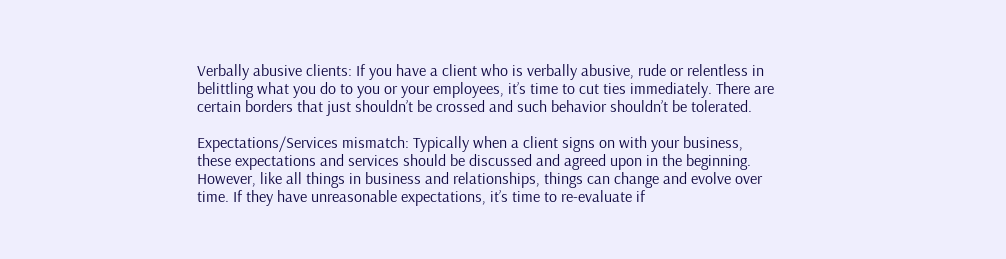Verbally abusive clients: If you have a client who is verbally abusive, rude or relentless in belittling what you do to you or your employees, it’s time to cut ties immediately. There are certain borders that just shouldn’t be crossed and such behavior shouldn’t be tolerated.

Expectations/Services mismatch: Typically when a client signs on with your business, these expectations and services should be discussed and agreed upon in the beginning. However, like all things in business and relationships, things can change and evolve over time. If they have unreasonable expectations, it’s time to re-evaluate if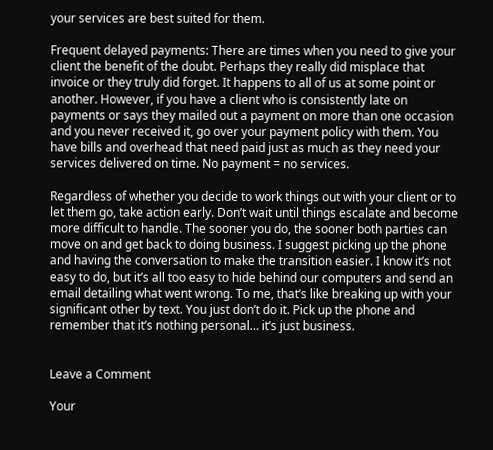your services are best suited for them.

Frequent delayed payments: There are times when you need to give your client the benefit of the doubt. Perhaps they really did misplace that invoice or they truly did forget. It happens to all of us at some point or another. However, if you have a client who is consistently late on payments or says they mailed out a payment on more than one occasion and you never received it, go over your payment policy with them. You have bills and overhead that need paid just as much as they need your services delivered on time. No payment = no services.

Regardless of whether you decide to work things out with your client or to let them go, take action early. Don’t wait until things escalate and become more difficult to handle. The sooner you do, the sooner both parties can move on and get back to doing business. I suggest picking up the phone and having the conversation to make the transition easier. I know it’s not easy to do, but it’s all too easy to hide behind our computers and send an email detailing what went wrong. To me, that’s like breaking up with your significant other by text. You just don’t do it. Pick up the phone and remember that it’s nothing personal… it’s just business.


Leave a Comment

Your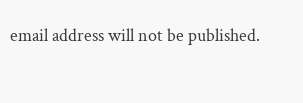email address will not be published.